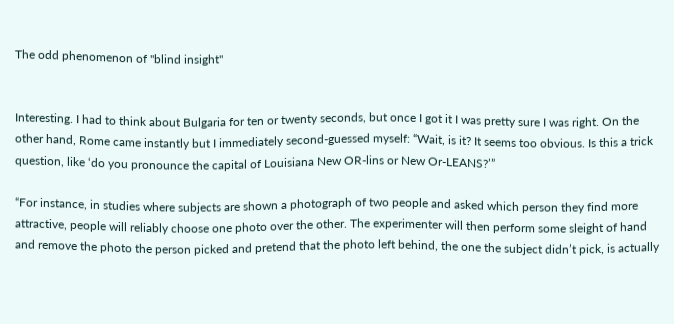The odd phenomenon of "blind insight"


Interesting. I had to think about Bulgaria for ten or twenty seconds, but once I got it I was pretty sure I was right. On the other hand, Rome came instantly but I immediately second-guessed myself: “Wait, is it? It seems too obvious. Is this a trick question, like ‘do you pronounce the capital of Louisiana New OR-lins or New Or-LEANS?’”

“For instance, in studies where subjects are shown a photograph of two people and asked which person they find more attractive, people will reliably choose one photo over the other. The experimenter will then perform some sleight of hand and remove the photo the person picked and pretend that the photo left behind, the one the subject didn’t pick, is actually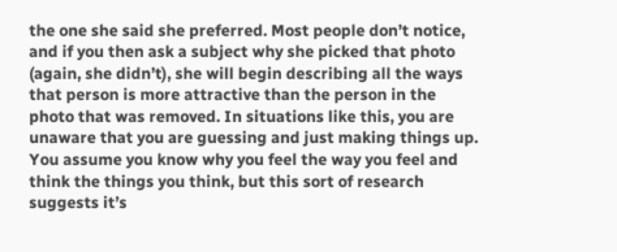the one she said she preferred. Most people don’t notice, and if you then ask a subject why she picked that photo (again, she didn’t), she will begin describing all the ways that person is more attractive than the person in the photo that was removed. In situations like this, you are unaware that you are guessing and just making things up. You assume you know why you feel the way you feel and think the things you think, but this sort of research suggests it’s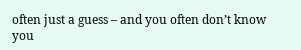often just a guess – and you often don’t know you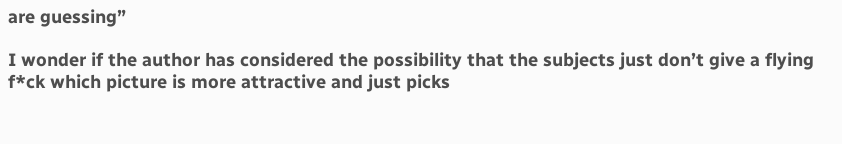are guessing”

I wonder if the author has considered the possibility that the subjects just don’t give a flying f*ck which picture is more attractive and just picks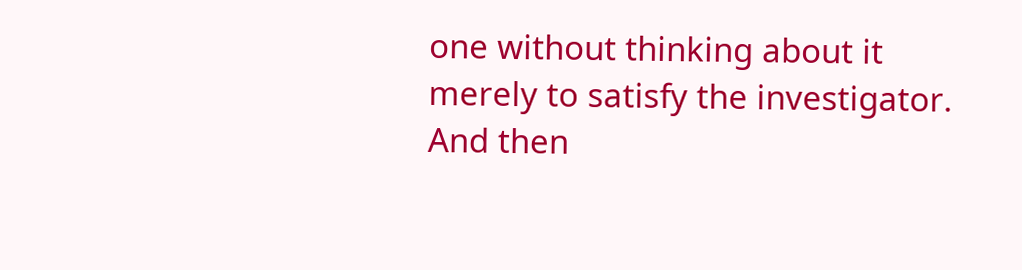one without thinking about it merely to satisfy the investigator. And then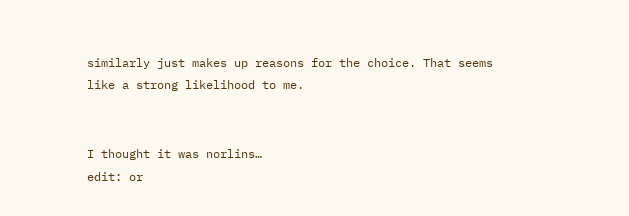similarly just makes up reasons for the choice. That seems like a strong likelihood to me.


I thought it was norlins…
edit: or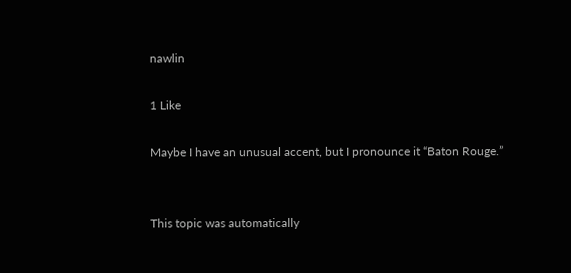nawlin

1 Like

Maybe I have an unusual accent, but I pronounce it “Baton Rouge.”


This topic was automatically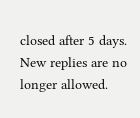closed after 5 days. New replies are no longer allowed.